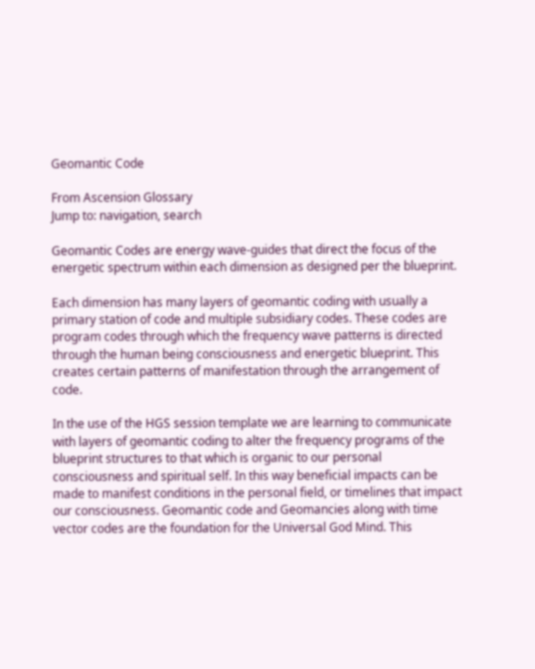Geomantic Code

From Ascension Glossary
Jump to: navigation, search

Geomantic Codes are energy wave-guides that direct the focus of the energetic spectrum within each dimension as designed per the blueprint.

Each dimension has many layers of geomantic coding with usually a primary station of code and multiple subsidiary codes. These codes are program codes through which the frequency wave patterns is directed through the human being consciousness and energetic blueprint. This creates certain patterns of manifestation through the arrangement of code.

In the use of the HGS session template we are learning to communicate with layers of geomantic coding to alter the frequency programs of the blueprint structures to that which is organic to our personal consciousness and spiritual self. In this way beneficial impacts can be made to manifest conditions in the personal field, or timelines that impact our consciousness. Geomantic code and Geomancies along with time vector codes are the foundation for the Universal God Mind. This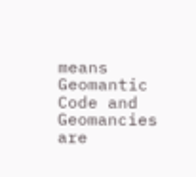means Geomantic Code and Geomancies are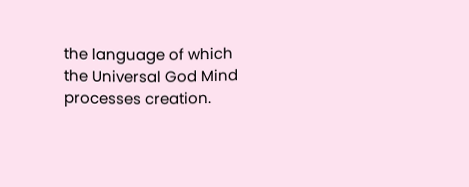the language of which the Universal God Mind processes creation.